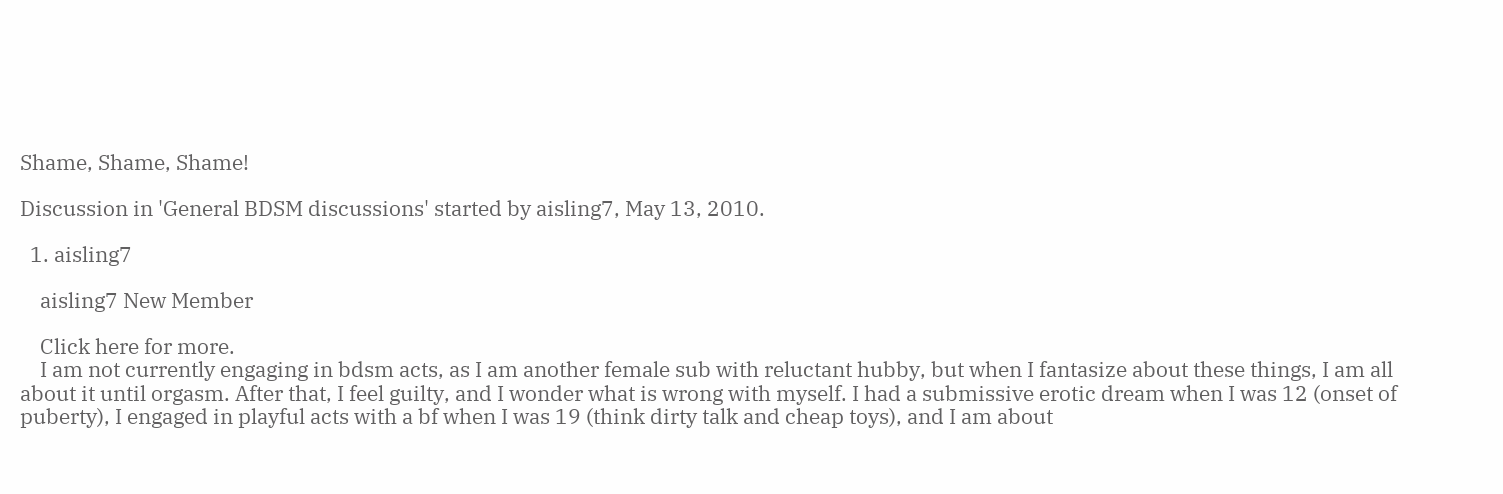Shame, Shame, Shame!

Discussion in 'General BDSM discussions' started by aisling7, May 13, 2010.

  1. aisling7

    aisling7 New Member

    Click here for more.
    I am not currently engaging in bdsm acts, as I am another female sub with reluctant hubby, but when I fantasize about these things, I am all about it until orgasm. After that, I feel guilty, and I wonder what is wrong with myself. I had a submissive erotic dream when I was 12 (onset of puberty), I engaged in playful acts with a bf when I was 19 (think dirty talk and cheap toys), and I am about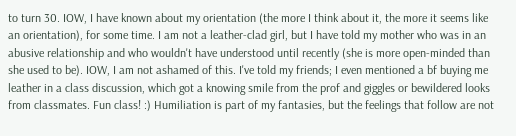to turn 30. IOW, I have known about my orientation (the more I think about it, the more it seems like an orientation), for some time. I am not a leather-clad girl, but I have told my mother who was in an abusive relationship and who wouldn't have understood until recently (she is more open-minded than she used to be). IOW, I am not ashamed of this. I've told my friends; I even mentioned a bf buying me leather in a class discussion, which got a knowing smile from the prof and giggles or bewildered looks from classmates. Fun class! :) Humiliation is part of my fantasies, but the feelings that follow are not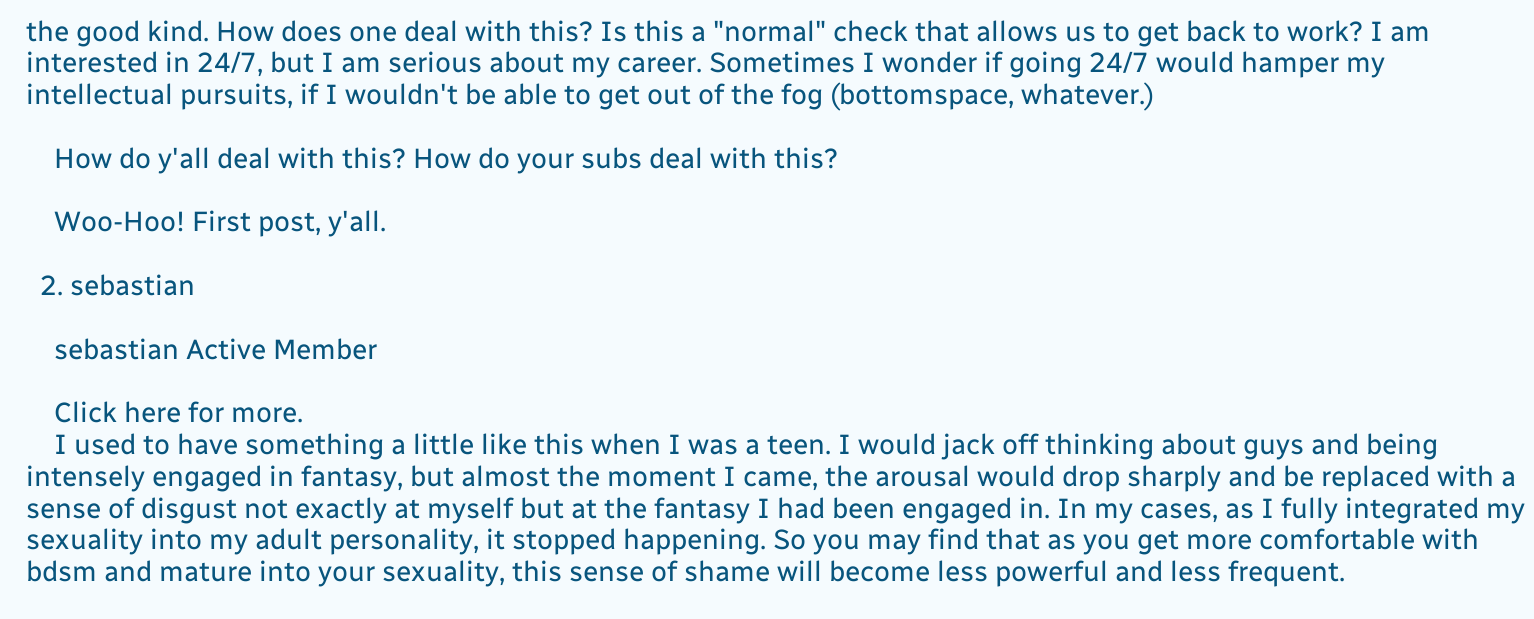the good kind. How does one deal with this? Is this a "normal" check that allows us to get back to work? I am interested in 24/7, but I am serious about my career. Sometimes I wonder if going 24/7 would hamper my intellectual pursuits, if I wouldn't be able to get out of the fog (bottomspace, whatever.)

    How do y'all deal with this? How do your subs deal with this?

    Woo-Hoo! First post, y'all.

  2. sebastian

    sebastian Active Member

    Click here for more.
    I used to have something a little like this when I was a teen. I would jack off thinking about guys and being intensely engaged in fantasy, but almost the moment I came, the arousal would drop sharply and be replaced with a sense of disgust not exactly at myself but at the fantasy I had been engaged in. In my cases, as I fully integrated my sexuality into my adult personality, it stopped happening. So you may find that as you get more comfortable with bdsm and mature into your sexuality, this sense of shame will become less powerful and less frequent.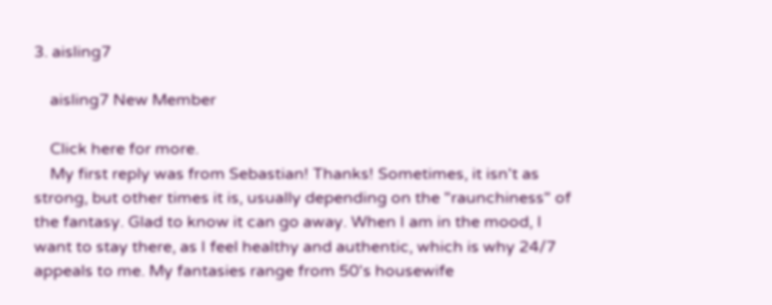3. aisling7

    aisling7 New Member

    Click here for more.
    My first reply was from Sebastian! Thanks! Sometimes, it isn't as strong, but other times it is, usually depending on the "raunchiness" of the fantasy. Glad to know it can go away. When I am in the mood, I want to stay there, as I feel healthy and authentic, which is why 24/7 appeals to me. My fantasies range from 50's housewife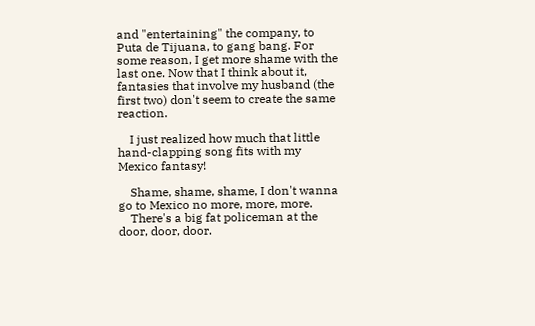and "entertaining" the company, to Puta de Tijuana, to gang bang. For some reason, I get more shame with the last one. Now that I think about it, fantasies that involve my husband (the first two) don't seem to create the same reaction.

    I just realized how much that little hand-clapping song fits with my Mexico fantasy!

    Shame, shame, shame, I don't wanna go to Mexico no more, more, more.
    There's a big fat policeman at the door, door, door.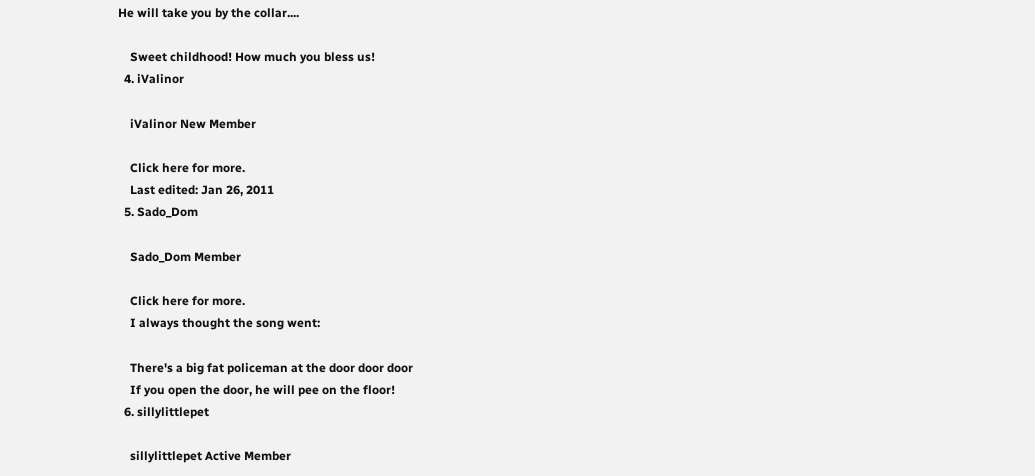He will take you by the collar....

    Sweet childhood! How much you bless us!
  4. iValinor

    iValinor New Member

    Click here for more.
    Last edited: Jan 26, 2011
  5. Sado_Dom

    Sado_Dom Member

    Click here for more.
    I always thought the song went:

    There's a big fat policeman at the door door door
    If you open the door, he will pee on the floor!
  6. sillylittlepet

    sillylittlepet Active Member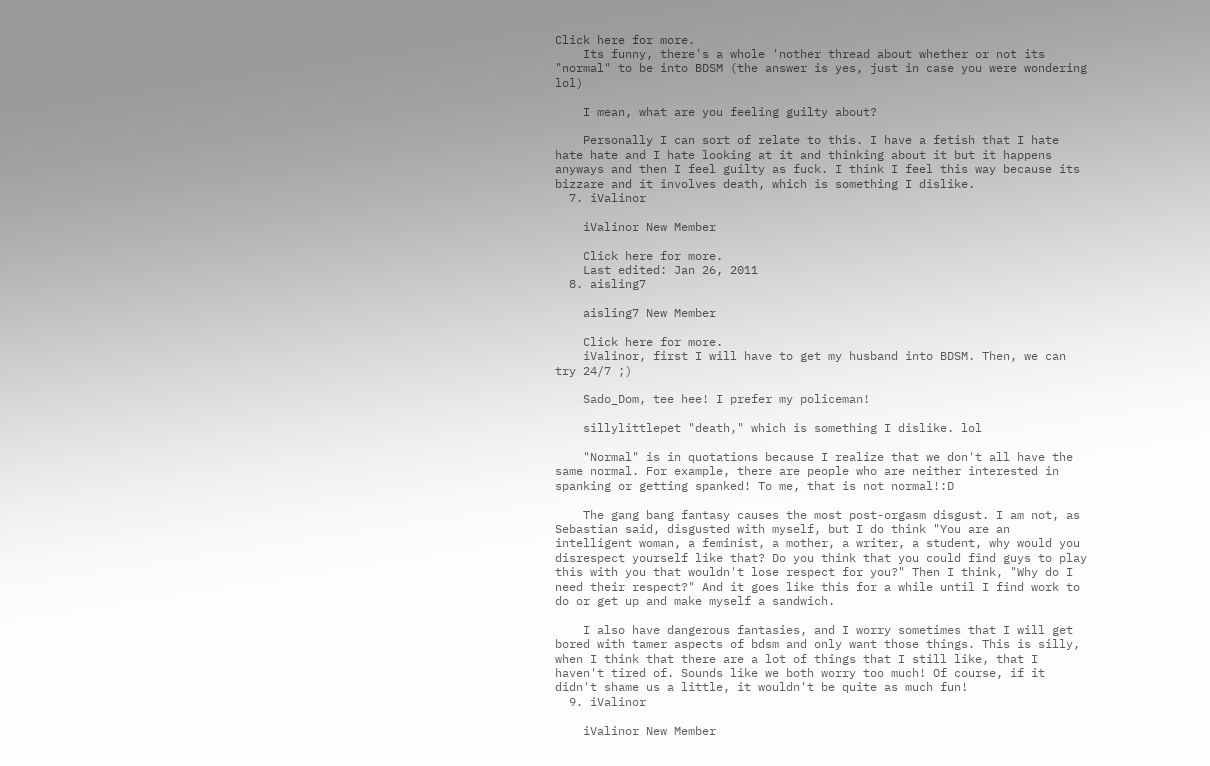Click here for more.
    Its funny, there's a whole 'nother thread about whether or not its "normal" to be into BDSM (the answer is yes, just in case you were wondering lol)

    I mean, what are you feeling guilty about?

    Personally I can sort of relate to this. I have a fetish that I hate hate hate and I hate looking at it and thinking about it but it happens anyways and then I feel guilty as fuck. I think I feel this way because its bizzare and it involves death, which is something I dislike.
  7. iValinor

    iValinor New Member

    Click here for more.
    Last edited: Jan 26, 2011
  8. aisling7

    aisling7 New Member

    Click here for more.
    iValinor, first I will have to get my husband into BDSM. Then, we can try 24/7 ;)

    Sado_Dom, tee hee! I prefer my policeman!

    sillylittlepet "death," which is something I dislike. lol

    "Normal" is in quotations because I realize that we don't all have the same normal. For example, there are people who are neither interested in spanking or getting spanked! To me, that is not normal!:D

    The gang bang fantasy causes the most post-orgasm disgust. I am not, as Sebastian said, disgusted with myself, but I do think "You are an intelligent woman, a feminist, a mother, a writer, a student, why would you disrespect yourself like that? Do you think that you could find guys to play this with you that wouldn't lose respect for you?" Then I think, "Why do I need their respect?" And it goes like this for a while until I find work to do or get up and make myself a sandwich.

    I also have dangerous fantasies, and I worry sometimes that I will get bored with tamer aspects of bdsm and only want those things. This is silly, when I think that there are a lot of things that I still like, that I haven't tired of. Sounds like we both worry too much! Of course, if it didn't shame us a little, it wouldn't be quite as much fun!
  9. iValinor

    iValinor New Member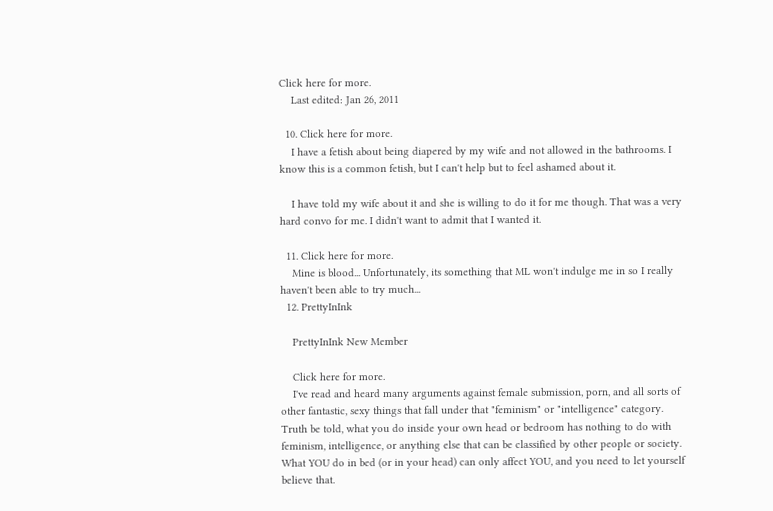Click here for more.
    Last edited: Jan 26, 2011

  10. Click here for more.
    I have a fetish about being diapered by my wife and not allowed in the bathrooms. I know this is a common fetish, but I can't help but to feel ashamed about it.

    I have told my wife about it and she is willing to do it for me though. That was a very hard convo for me. I didn't want to admit that I wanted it.

  11. Click here for more.
    Mine is blood... Unfortunately, its something that ML won't indulge me in so I really haven't been able to try much...
  12. PrettyInInk

    PrettyInInk New Member

    Click here for more.
    I've read and heard many arguments against female submission, porn, and all sorts of other fantastic, sexy things that fall under that "feminism" or "intelligence" category. Truth be told, what you do inside your own head or bedroom has nothing to do with feminism, intelligence, or anything else that can be classified by other people or society. What YOU do in bed (or in your head) can only affect YOU, and you need to let yourself believe that.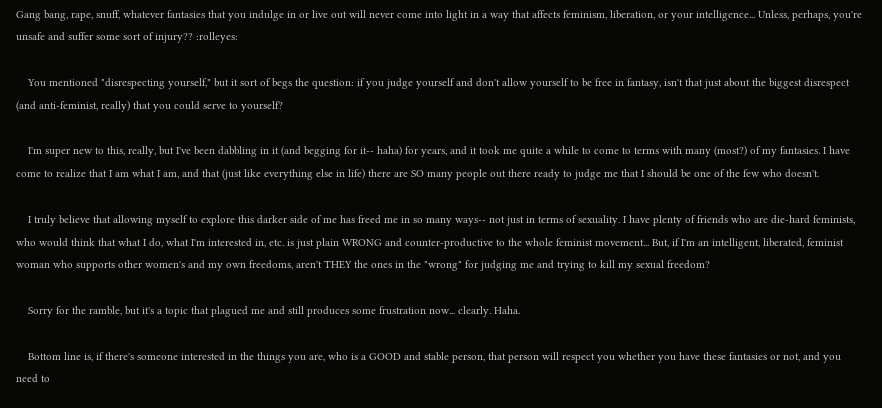Gang bang, rape, snuff, whatever fantasies that you indulge in or live out will never come into light in a way that affects feminism, liberation, or your intelligence... Unless, perhaps, you're unsafe and suffer some sort of injury?? :rolleyes:

    You mentioned "disrespecting yourself," but it sort of begs the question: if you judge yourself and don't allow yourself to be free in fantasy, isn't that just about the biggest disrespect (and anti-feminist, really) that you could serve to yourself?

    I'm super new to this, really, but I've been dabbling in it (and begging for it-- haha) for years, and it took me quite a while to come to terms with many (most?) of my fantasies. I have come to realize that I am what I am, and that (just like everything else in life) there are SO many people out there ready to judge me that I should be one of the few who doesn't.

    I truly believe that allowing myself to explore this darker side of me has freed me in so many ways-- not just in terms of sexuality. I have plenty of friends who are die-hard feminists, who would think that what I do, what I'm interested in, etc. is just plain WRONG and counter-productive to the whole feminist movement... But, if I'm an intelligent, liberated, feminist woman who supports other women's and my own freedoms, aren't THEY the ones in the "wrong" for judging me and trying to kill my sexual freedom?

    Sorry for the ramble, but it's a topic that plagued me and still produces some frustration now... clearly. Haha.

    Bottom line is, if there's someone interested in the things you are, who is a GOOD and stable person, that person will respect you whether you have these fantasies or not, and you need to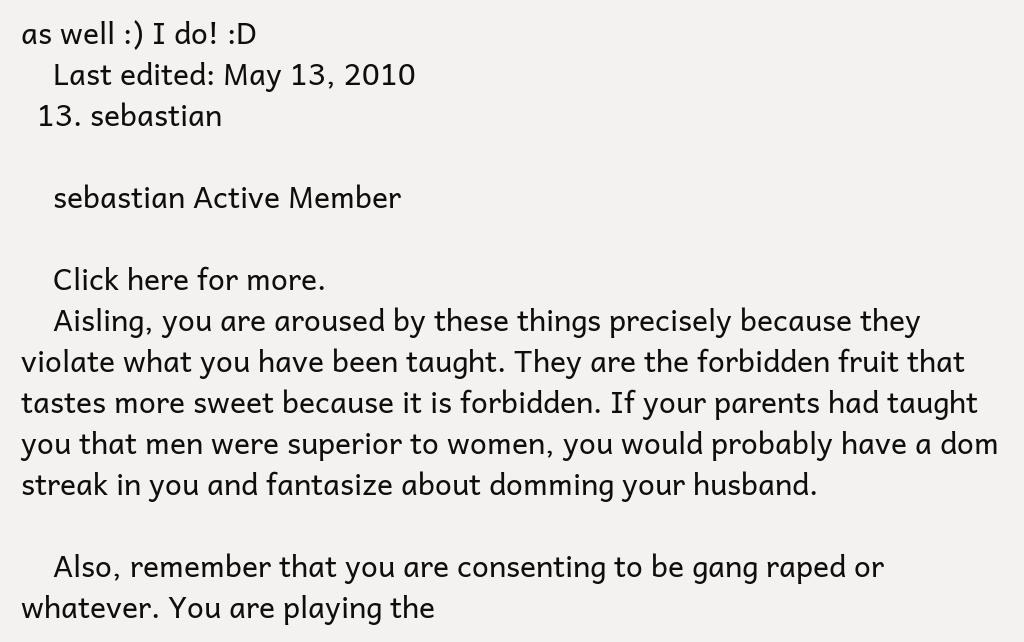as well :) I do! :D
    Last edited: May 13, 2010
  13. sebastian

    sebastian Active Member

    Click here for more.
    Aisling, you are aroused by these things precisely because they violate what you have been taught. They are the forbidden fruit that tastes more sweet because it is forbidden. If your parents had taught you that men were superior to women, you would probably have a dom streak in you and fantasize about domming your husband.

    Also, remember that you are consenting to be gang raped or whatever. You are playing the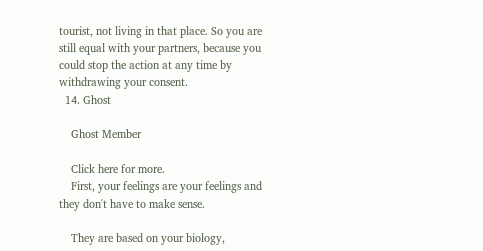tourist, not living in that place. So you are still equal with your partners, because you could stop the action at any time by withdrawing your consent.
  14. Ghost

    Ghost Member

    Click here for more.
    First, your feelings are your feelings and they don't have to make sense.

    They are based on your biology,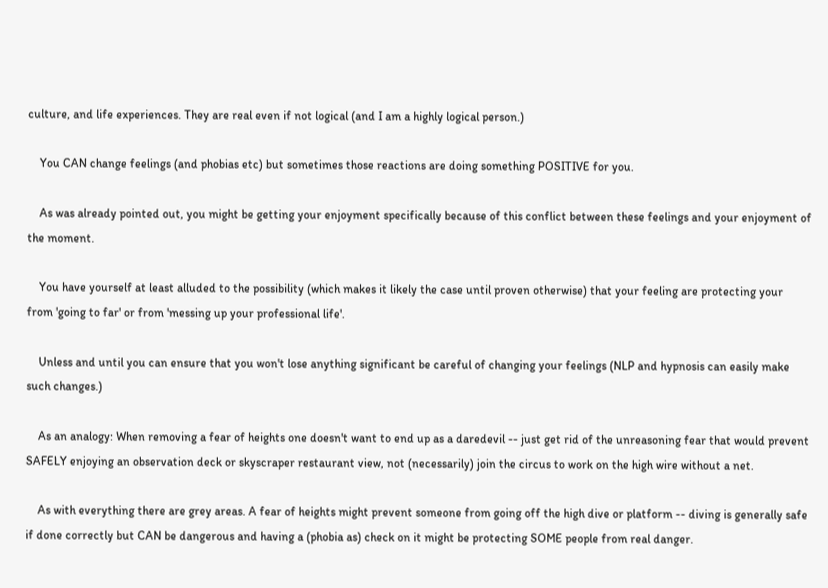culture, and life experiences. They are real even if not logical (and I am a highly logical person.)

    You CAN change feelings (and phobias etc) but sometimes those reactions are doing something POSITIVE for you.

    As was already pointed out, you might be getting your enjoyment specifically because of this conflict between these feelings and your enjoyment of the moment.

    You have yourself at least alluded to the possibility (which makes it likely the case until proven otherwise) that your feeling are protecting your from 'going to far' or from 'messing up your professional life'.

    Unless and until you can ensure that you won't lose anything significant be careful of changing your feelings (NLP and hypnosis can easily make such changes.)

    As an analogy: When removing a fear of heights one doesn't want to end up as a daredevil -- just get rid of the unreasoning fear that would prevent SAFELY enjoying an observation deck or skyscraper restaurant view, not (necessarily) join the circus to work on the high wire without a net.

    As with everything there are grey areas. A fear of heights might prevent someone from going off the high dive or platform -- diving is generally safe if done correctly but CAN be dangerous and having a (phobia as) check on it might be protecting SOME people from real danger.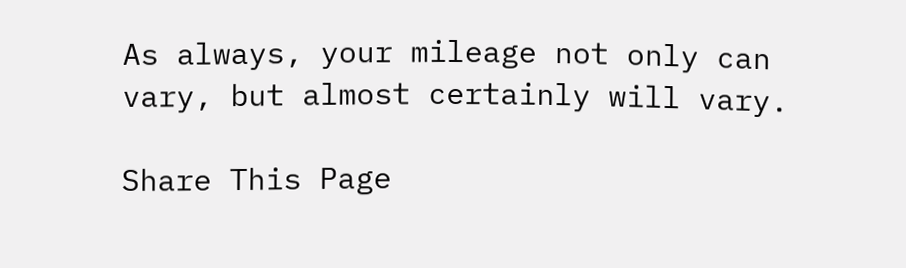As always, your mileage not only can vary, but almost certainly will vary.

Share This Page